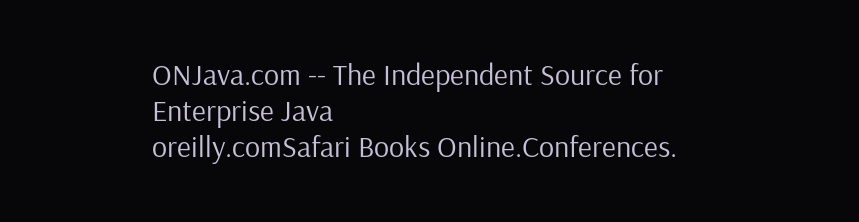ONJava.com -- The Independent Source for Enterprise Java
oreilly.comSafari Books Online.Conferences.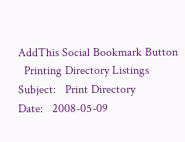AddThis Social Bookmark Button
  Printing Directory Listings
Subject:   Print Directory
Date:   2008-05-09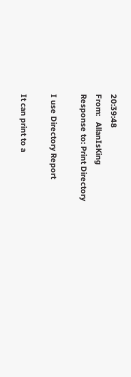20:39:48
From:   AllanIsKing
Response to: Print Directory

I use Directory Report

It can print to a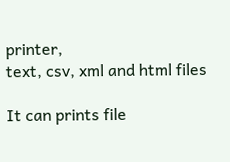printer,
text, csv, xml and html files

It can prints file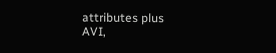attributes plus
AVI,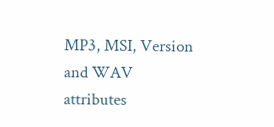MP3, MSI, Version and WAV attributes